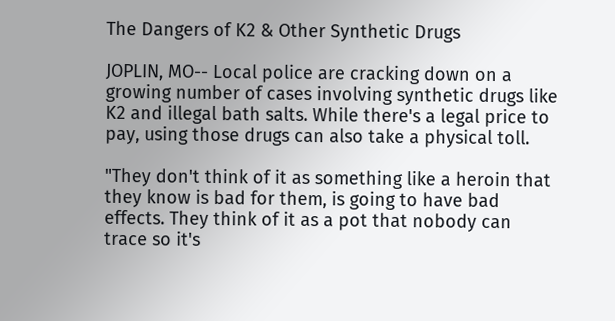The Dangers of K2 & Other Synthetic Drugs

JOPLIN, MO-- Local police are cracking down on a growing number of cases involving synthetic drugs like K2 and illegal bath salts. While there's a legal price to pay, using those drugs can also take a physical toll.

"They don't think of it as something like a heroin that they know is bad for them, is going to have bad effects. They think of it as a pot that nobody can trace so it's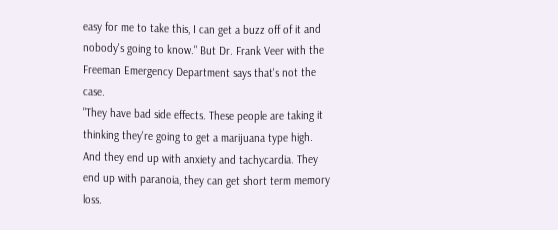easy for me to take this, I can get a buzz off of it and nobody's going to know." But Dr. Frank Veer with the Freeman Emergency Department says that's not the case.
"They have bad side effects. These people are taking it thinking they're going to get a marijuana type high. And they end up with anxiety and tachycardia. They end up with paranoia, they can get short term memory loss.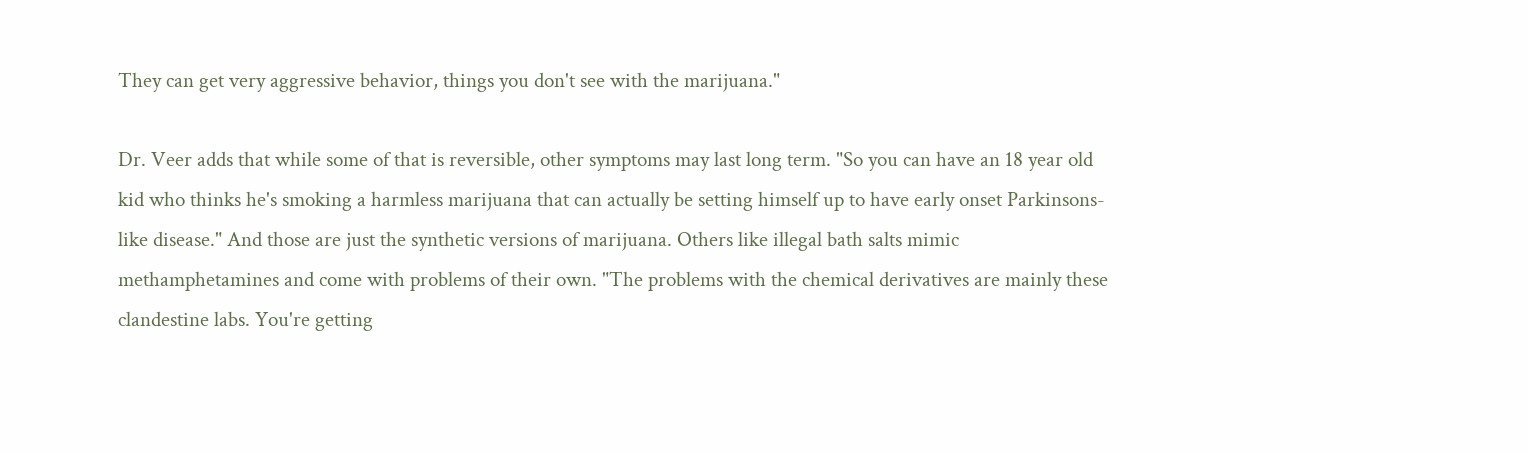They can get very aggressive behavior, things you don't see with the marijuana."

Dr. Veer adds that while some of that is reversible, other symptoms may last long term. "So you can have an 18 year old kid who thinks he's smoking a harmless marijuana that can actually be setting himself up to have early onset Parkinsons- like disease." And those are just the synthetic versions of marijuana. Others like illegal bath salts mimic methamphetamines and come with problems of their own. "The problems with the chemical derivatives are mainly these clandestine labs. You're getting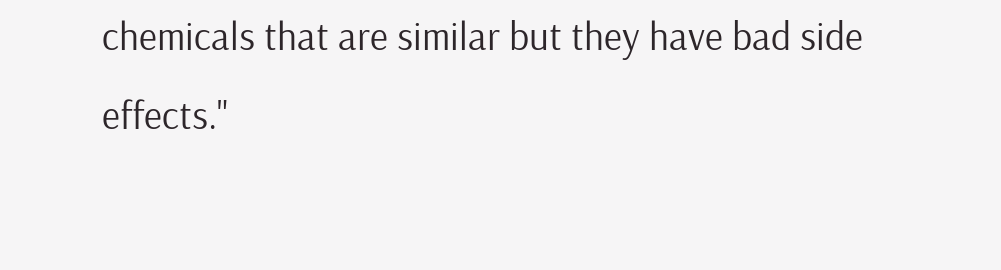chemicals that are similar but they have bad side effects."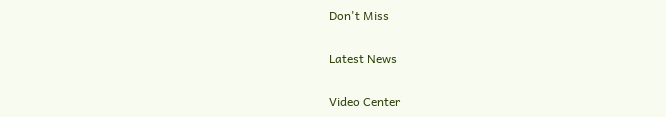Don't Miss

Latest News

Video Center